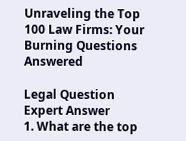Unraveling the Top 100 Law Firms: Your Burning Questions Answered

Legal Question Expert Answer
1. What are the top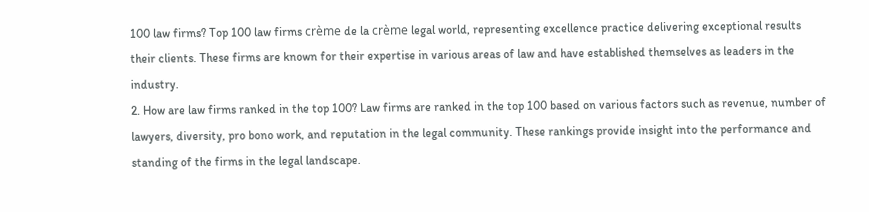100 law firms? Top 100 law firms crème de la crème legal world, representing excellence practice delivering exceptional results their clients. These firms are known for their expertise in various areas of law and have established themselves as leaders in the industry.
2. How are law firms ranked in the top 100? Law firms are ranked in the top 100 based on various factors such as revenue, number of lawyers, diversity, pro bono work, and reputation in the legal community. These rankings provide insight into the performance and standing of the firms in the legal landscape.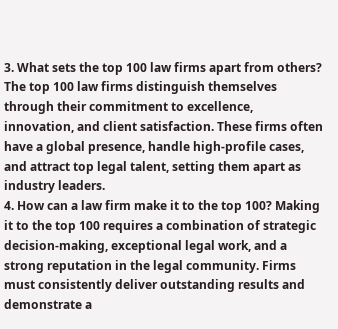3. What sets the top 100 law firms apart from others? The top 100 law firms distinguish themselves through their commitment to excellence, innovation, and client satisfaction. These firms often have a global presence, handle high-profile cases, and attract top legal talent, setting them apart as industry leaders.
4. How can a law firm make it to the top 100? Making it to the top 100 requires a combination of strategic decision-making, exceptional legal work, and a strong reputation in the legal community. Firms must consistently deliver outstanding results and demonstrate a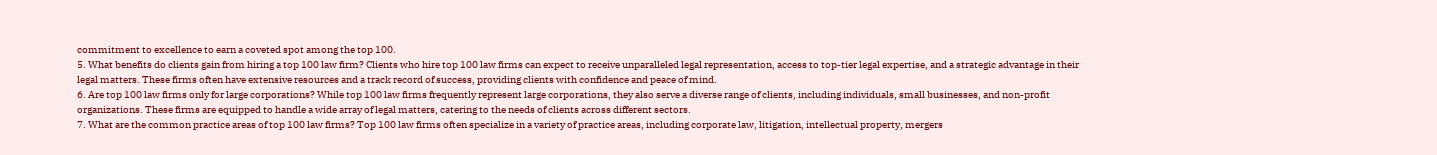commitment to excellence to earn a coveted spot among the top 100.
5. What benefits do clients gain from hiring a top 100 law firm? Clients who hire top 100 law firms can expect to receive unparalleled legal representation, access to top-tier legal expertise, and a strategic advantage in their legal matters. These firms often have extensive resources and a track record of success, providing clients with confidence and peace of mind.
6. Are top 100 law firms only for large corporations? While top 100 law firms frequently represent large corporations, they also serve a diverse range of clients, including individuals, small businesses, and non-profit organizations. These firms are equipped to handle a wide array of legal matters, catering to the needs of clients across different sectors.
7. What are the common practice areas of top 100 law firms? Top 100 law firms often specialize in a variety of practice areas, including corporate law, litigation, intellectual property, mergers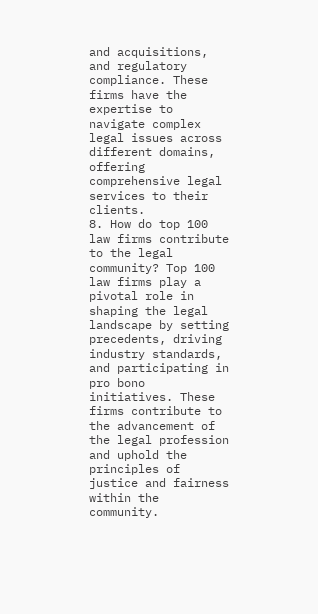and acquisitions, and regulatory compliance. These firms have the expertise to navigate complex legal issues across different domains, offering comprehensive legal services to their clients.
8. How do top 100 law firms contribute to the legal community? Top 100 law firms play a pivotal role in shaping the legal landscape by setting precedents, driving industry standards, and participating in pro bono initiatives. These firms contribute to the advancement of the legal profession and uphold the principles of justice and fairness within the community.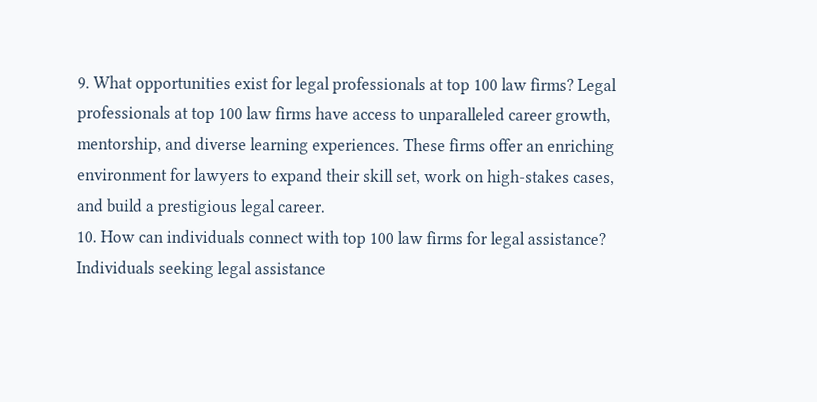9. What opportunities exist for legal professionals at top 100 law firms? Legal professionals at top 100 law firms have access to unparalleled career growth, mentorship, and diverse learning experiences. These firms offer an enriching environment for lawyers to expand their skill set, work on high-stakes cases, and build a prestigious legal career.
10. How can individuals connect with top 100 law firms for legal assistance? Individuals seeking legal assistance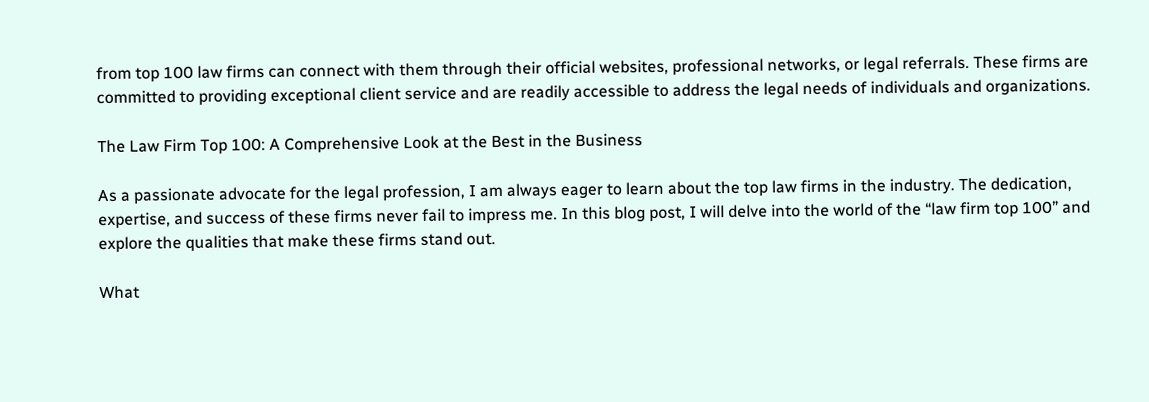from top 100 law firms can connect with them through their official websites, professional networks, or legal referrals. These firms are committed to providing exceptional client service and are readily accessible to address the legal needs of individuals and organizations.

The Law Firm Top 100: A Comprehensive Look at the Best in the Business

As a passionate advocate for the legal profession, I am always eager to learn about the top law firms in the industry. The dedication, expertise, and success of these firms never fail to impress me. In this blog post, I will delve into the world of the “law firm top 100” and explore the qualities that make these firms stand out.

What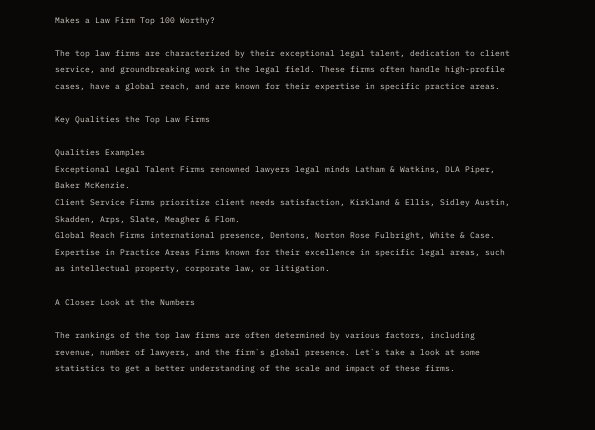Makes a Law Firm Top 100 Worthy?

The top law firms are characterized by their exceptional legal talent, dedication to client service, and groundbreaking work in the legal field. These firms often handle high-profile cases, have a global reach, and are known for their expertise in specific practice areas.

Key Qualities the Top Law Firms

Qualities Examples
Exceptional Legal Talent Firms renowned lawyers legal minds Latham & Watkins, DLA Piper, Baker McKenzie.
Client Service Firms prioritize client needs satisfaction, Kirkland & Ellis, Sidley Austin, Skadden, Arps, Slate, Meagher & Flom.
Global Reach Firms international presence, Dentons, Norton Rose Fulbright, White & Case.
Expertise in Practice Areas Firms known for their excellence in specific legal areas, such as intellectual property, corporate law, or litigation.

A Closer Look at the Numbers

The rankings of the top law firms are often determined by various factors, including revenue, number of lawyers, and the firm`s global presence. Let`s take a look at some statistics to get a better understanding of the scale and impact of these firms.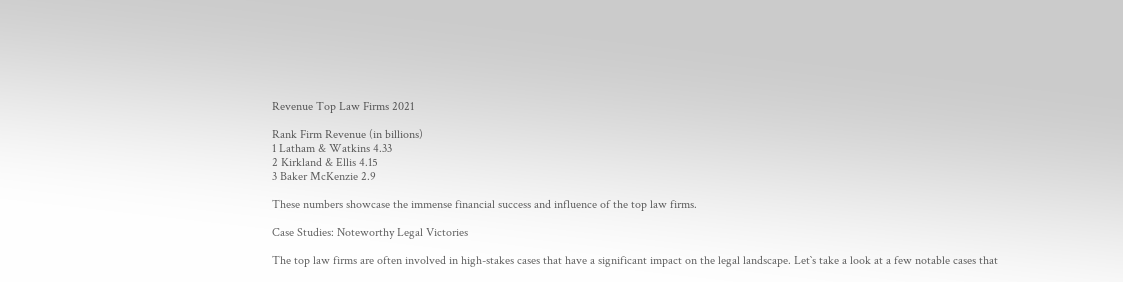Revenue Top Law Firms 2021

Rank Firm Revenue (in billions)
1 Latham & Watkins 4.33
2 Kirkland & Ellis 4.15
3 Baker McKenzie 2.9

These numbers showcase the immense financial success and influence of the top law firms.

Case Studies: Noteworthy Legal Victories

The top law firms are often involved in high-stakes cases that have a significant impact on the legal landscape. Let`s take a look at a few notable cases that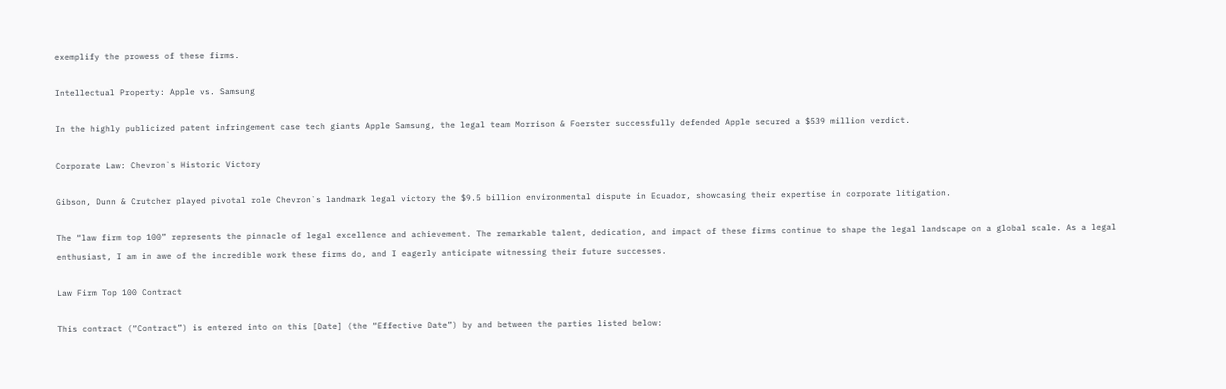exemplify the prowess of these firms.

Intellectual Property: Apple vs. Samsung

In the highly publicized patent infringement case tech giants Apple Samsung, the legal team Morrison & Foerster successfully defended Apple secured a $539 million verdict.

Corporate Law: Chevron`s Historic Victory

Gibson, Dunn & Crutcher played pivotal role Chevron`s landmark legal victory the $9.5 billion environmental dispute in Ecuador, showcasing their expertise in corporate litigation.

The “law firm top 100” represents the pinnacle of legal excellence and achievement. The remarkable talent, dedication, and impact of these firms continue to shape the legal landscape on a global scale. As a legal enthusiast, I am in awe of the incredible work these firms do, and I eagerly anticipate witnessing their future successes.

Law Firm Top 100 Contract

This contract (“Contract”) is entered into on this [Date] (the “Effective Date”) by and between the parties listed below: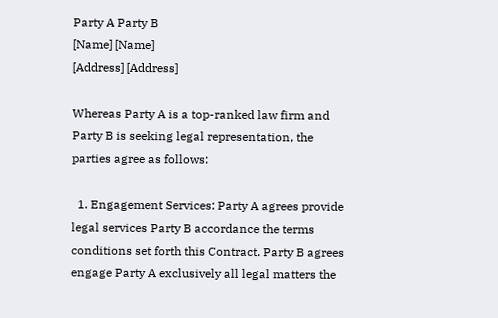Party A Party B
[Name] [Name]
[Address] [Address]

Whereas Party A is a top-ranked law firm and Party B is seeking legal representation, the parties agree as follows:

  1. Engagement Services: Party A agrees provide legal services Party B accordance the terms conditions set forth this Contract. Party B agrees engage Party A exclusively all legal matters the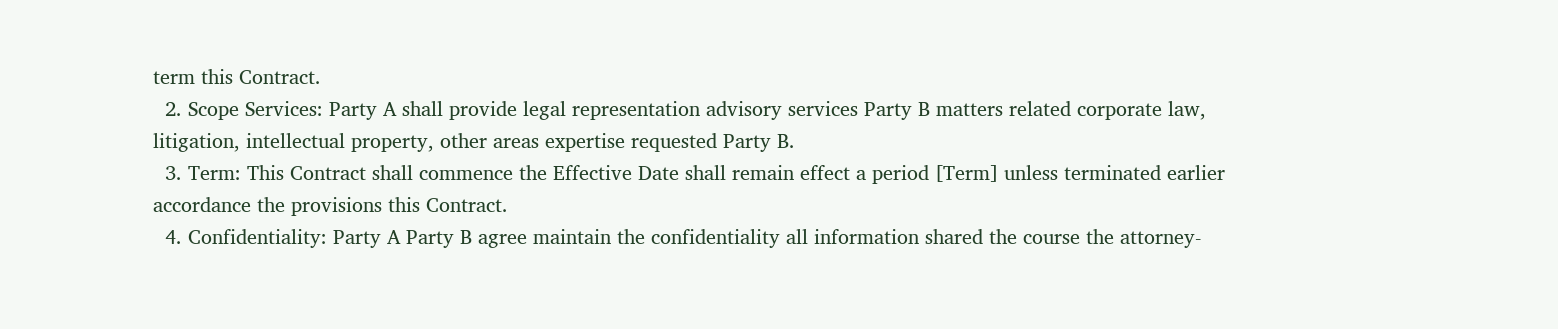term this Contract.
  2. Scope Services: Party A shall provide legal representation advisory services Party B matters related corporate law, litigation, intellectual property, other areas expertise requested Party B.
  3. Term: This Contract shall commence the Effective Date shall remain effect a period [Term] unless terminated earlier accordance the provisions this Contract.
  4. Confidentiality: Party A Party B agree maintain the confidentiality all information shared the course the attorney-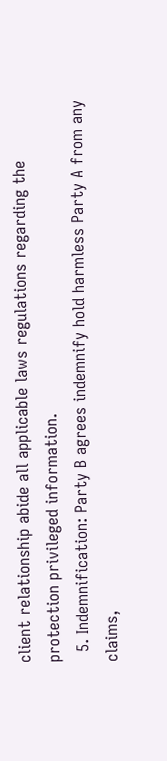client relationship abide all applicable laws regulations regarding the protection privileged information.
  5. Indemnification: Party B agrees indemnify hold harmless Party A from any claims,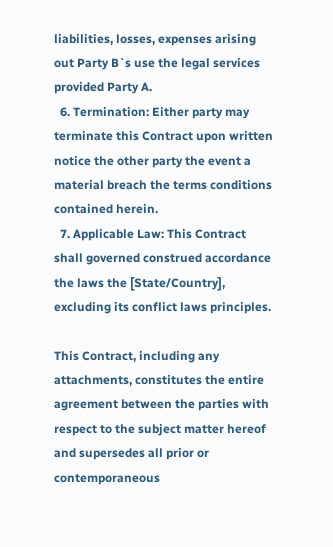liabilities, losses, expenses arising out Party B`s use the legal services provided Party A.
  6. Termination: Either party may terminate this Contract upon written notice the other party the event a material breach the terms conditions contained herein.
  7. Applicable Law: This Contract shall governed construed accordance the laws the [State/Country], excluding its conflict laws principles.

This Contract, including any attachments, constitutes the entire agreement between the parties with respect to the subject matter hereof and supersedes all prior or contemporaneous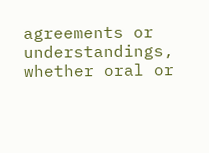agreements or understandings, whether oral or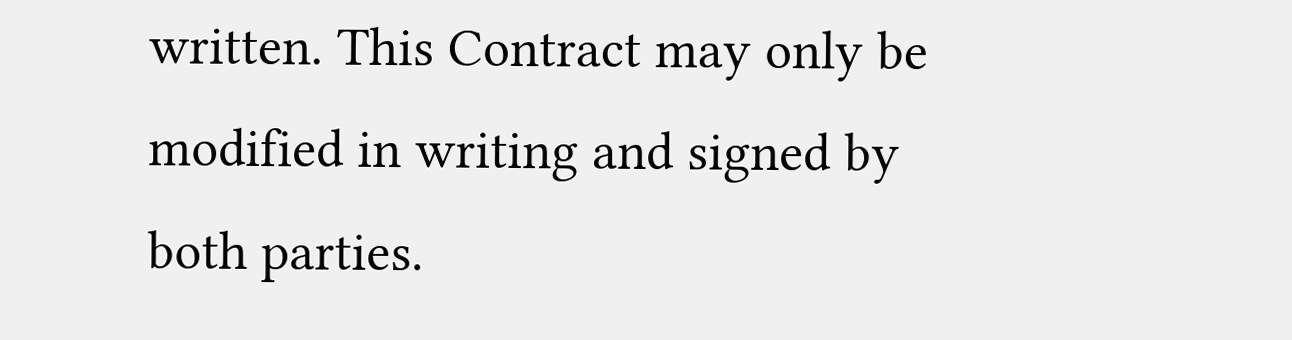written. This Contract may only be modified in writing and signed by both parties.